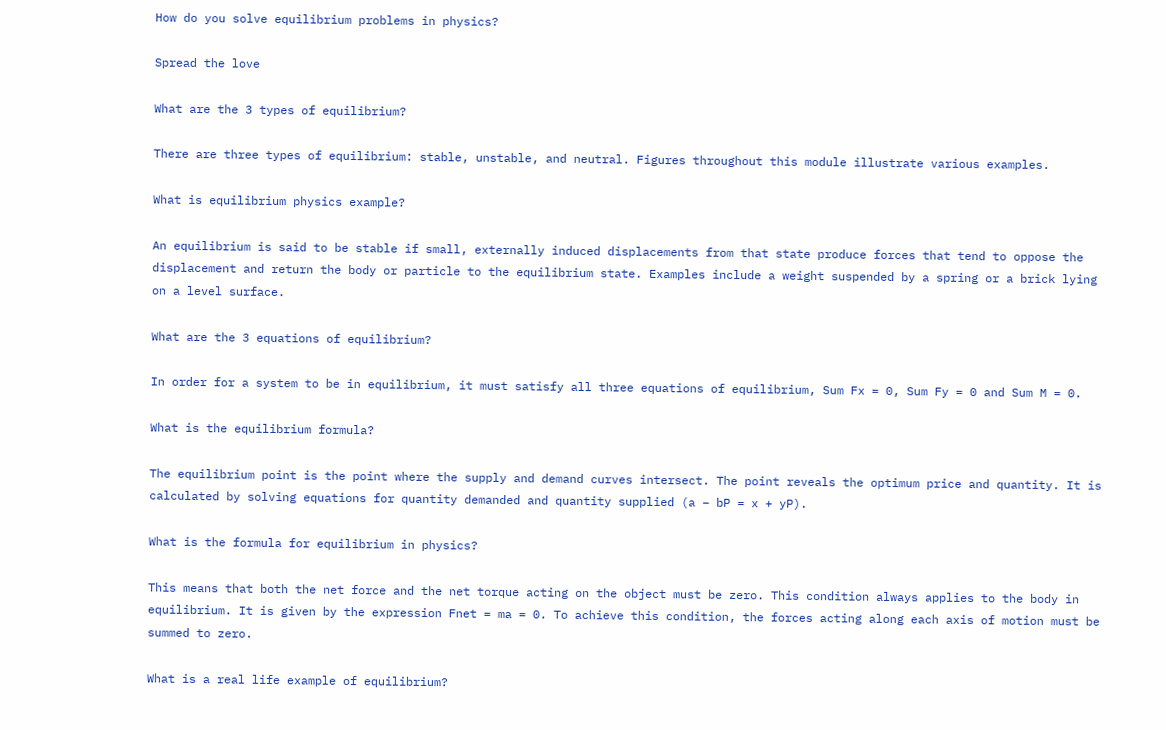How do you solve equilibrium problems in physics?

Spread the love

What are the 3 types of equilibrium?

There are three types of equilibrium: stable, unstable, and neutral. Figures throughout this module illustrate various examples.

What is equilibrium physics example?

An equilibrium is said to be stable if small, externally induced displacements from that state produce forces that tend to oppose the displacement and return the body or particle to the equilibrium state. Examples include a weight suspended by a spring or a brick lying on a level surface.

What are the 3 equations of equilibrium?

In order for a system to be in equilibrium, it must satisfy all three equations of equilibrium, Sum Fx = 0, Sum Fy = 0 and Sum M = 0.

What is the equilibrium formula?

The equilibrium point is the point where the supply and demand curves intersect. The point reveals the optimum price and quantity. It is calculated by solving equations for quantity demanded and quantity supplied (a – bP = x + yP).

What is the formula for equilibrium in physics?

This means that both the net force and the net torque acting on the object must be zero. This condition always applies to the body in equilibrium. It is given by the expression Fnet = ma = 0. To achieve this condition, the forces acting along each axis of motion must be summed to zero.

What is a real life example of equilibrium?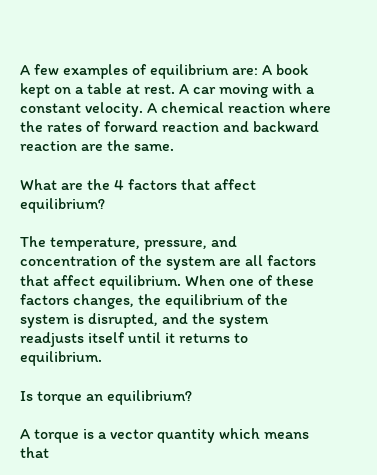A few examples of equilibrium are: A book kept on a table at rest. A car moving with a constant velocity. A chemical reaction where the rates of forward reaction and backward reaction are the same.

What are the 4 factors that affect equilibrium?

The temperature, pressure, and concentration of the system are all factors that affect equilibrium. When one of these factors changes, the equilibrium of the system is disrupted, and the system readjusts itself until it returns to equilibrium.

Is torque an equilibrium?

A torque is a vector quantity which means that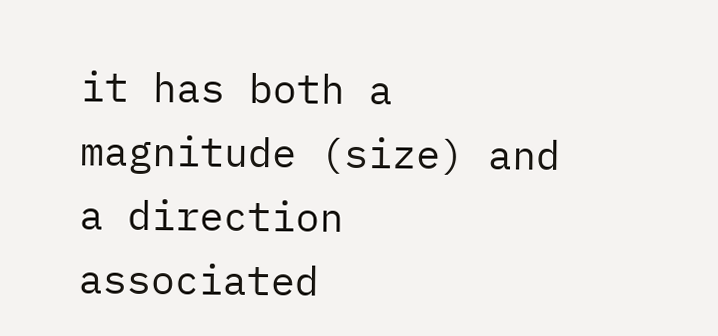it has both a magnitude (size) and a direction associated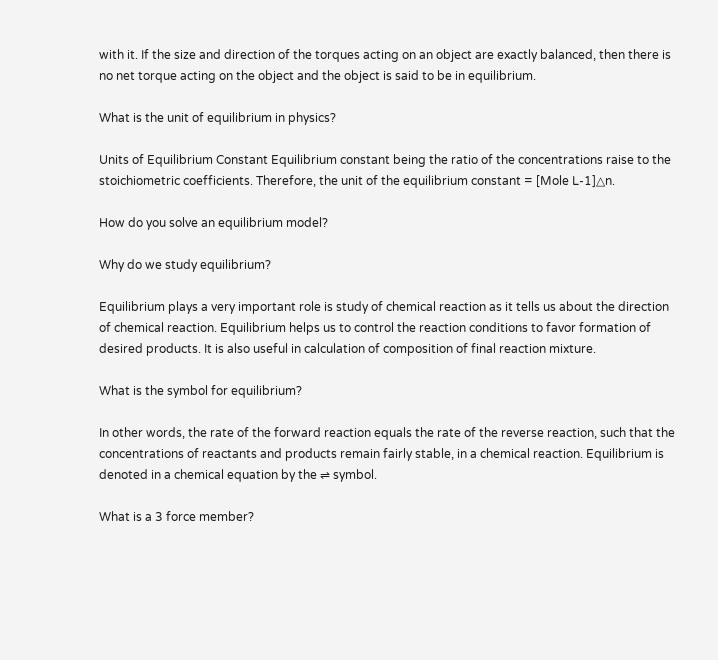with it. If the size and direction of the torques acting on an object are exactly balanced, then there is no net torque acting on the object and the object is said to be in equilibrium.

What is the unit of equilibrium in physics?

Units of Equilibrium Constant Equilibrium constant being the ratio of the concentrations raise to the stoichiometric coefficients. Therefore, the unit of the equilibrium constant = [Mole L-1]△n.

How do you solve an equilibrium model?

Why do we study equilibrium?

Equilibrium plays a very important role is study of chemical reaction as it tells us about the direction of chemical reaction. Equilibrium helps us to control the reaction conditions to favor formation of desired products. It is also useful in calculation of composition of final reaction mixture.

What is the symbol for equilibrium?

In other words, the rate of the forward reaction equals the rate of the reverse reaction, such that the concentrations of reactants and products remain fairly stable, in a chemical reaction. Equilibrium is denoted in a chemical equation by the ⇌ symbol.

What is a 3 force member?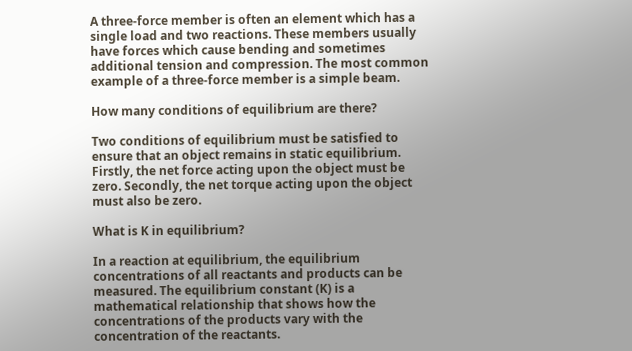A three-force member is often an element which has a single load and two reactions. These members usually have forces which cause bending and sometimes additional tension and compression. The most common example of a three-force member is a simple beam.

How many conditions of equilibrium are there?

Two conditions of equilibrium must be satisfied to ensure that an object remains in static equilibrium. Firstly, the net force acting upon the object must be zero. Secondly, the net torque acting upon the object must also be zero.

What is K in equilibrium?

In a reaction at equilibrium, the equilibrium concentrations of all reactants and products can be measured. The equilibrium constant (K) is a mathematical relationship that shows how the concentrations of the products vary with the concentration of the reactants.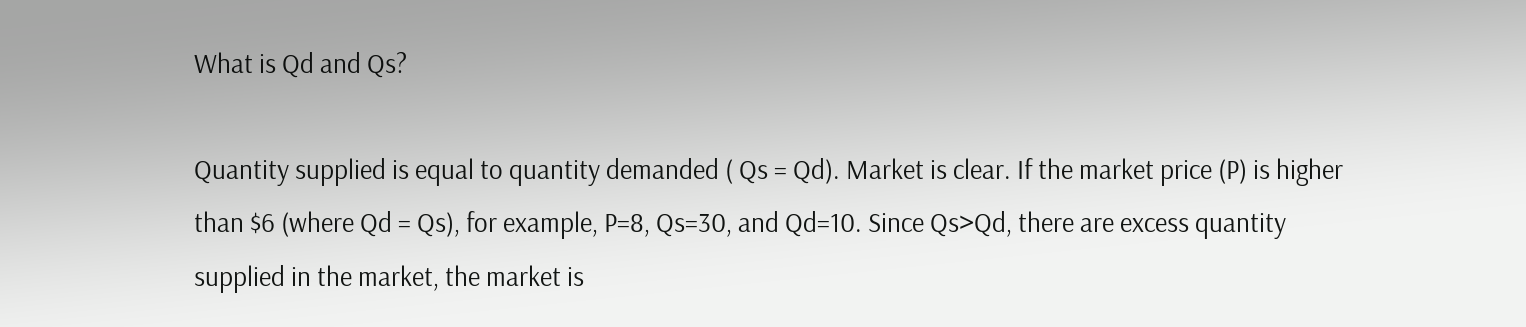What is Qd and Qs?

Quantity supplied is equal to quantity demanded ( Qs = Qd). Market is clear. If the market price (P) is higher than $6 (where Qd = Qs), for example, P=8, Qs=30, and Qd=10. Since Qs>Qd, there are excess quantity supplied in the market, the market is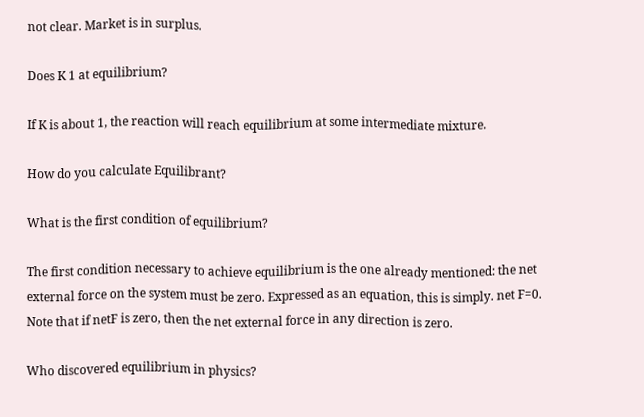not clear. Market is in surplus.

Does K 1 at equilibrium?

If K is about 1, the reaction will reach equilibrium at some intermediate mixture.

How do you calculate Equilibrant?

What is the first condition of equilibrium?

The first condition necessary to achieve equilibrium is the one already mentioned: the net external force on the system must be zero. Expressed as an equation, this is simply. net F=0. Note that if netF is zero, then the net external force in any direction is zero.

Who discovered equilibrium in physics?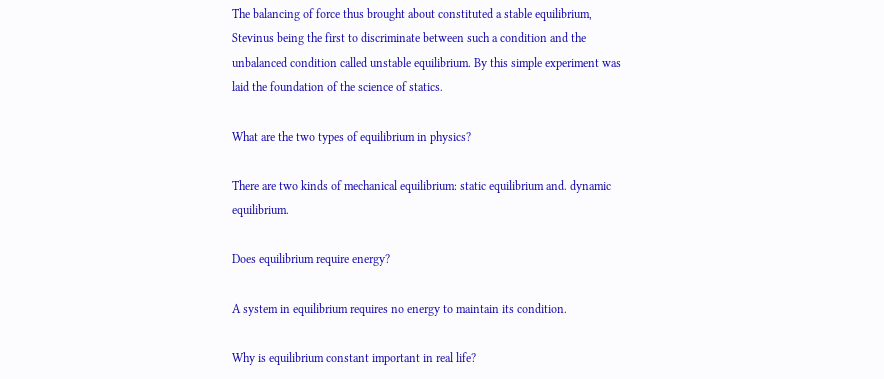The balancing of force thus brought about constituted a stable equilibrium, Stevinus being the first to discriminate between such a condition and the unbalanced condition called unstable equilibrium. By this simple experiment was laid the foundation of the science of statics.

What are the two types of equilibrium in physics?

There are two kinds of mechanical equilibrium: static equilibrium and. dynamic equilibrium.

Does equilibrium require energy?

A system in equilibrium requires no energy to maintain its condition.

Why is equilibrium constant important in real life?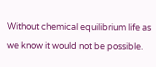Without chemical equilibrium life as we know it would not be possible.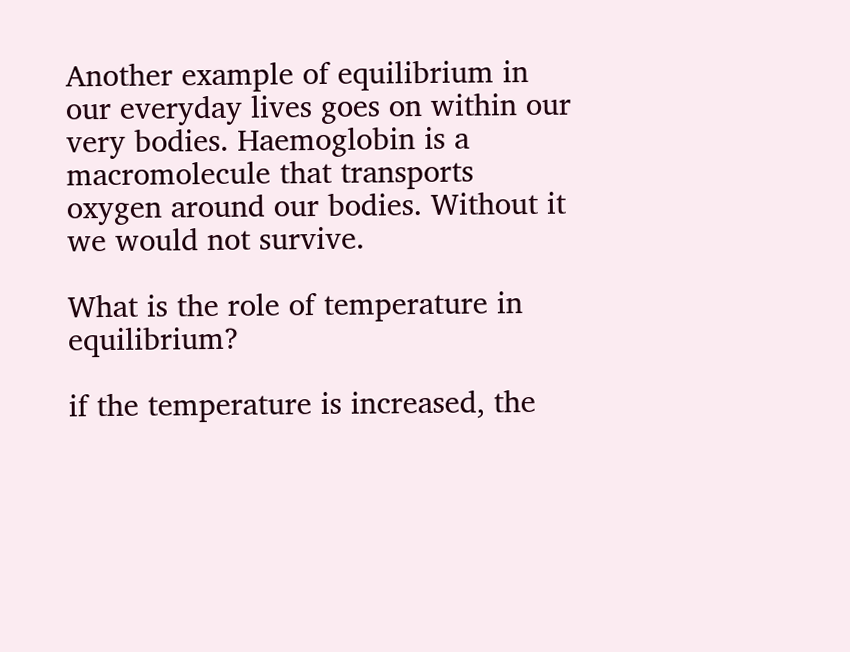Another example of equilibrium in our everyday lives goes on within our very bodies. Haemoglobin is a macromolecule that transports oxygen around our bodies. Without it we would not survive.

What is the role of temperature in equilibrium?

if the temperature is increased, the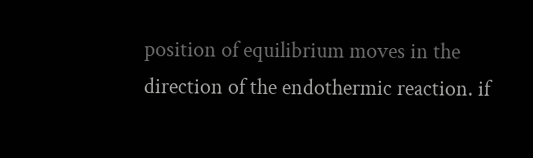position of equilibrium moves in the direction of the endothermic reaction. if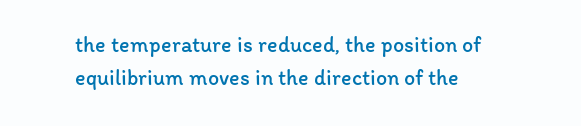the temperature is reduced, the position of equilibrium moves in the direction of the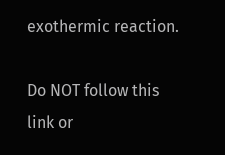exothermic reaction.

Do NOT follow this link or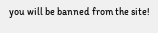you will be banned from the site!